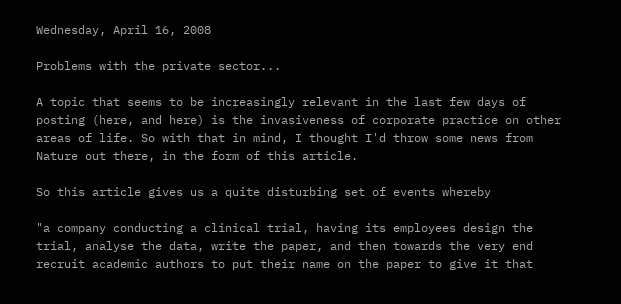Wednesday, April 16, 2008

Problems with the private sector...

A topic that seems to be increasingly relevant in the last few days of posting (here, and here) is the invasiveness of corporate practice on other areas of life. So with that in mind, I thought I'd throw some news from Nature out there, in the form of this article.

So this article gives us a quite disturbing set of events whereby

"a company conducting a clinical trial, having its employees design the trial, analyse the data, write the paper, and then towards the very end recruit academic authors to put their name on the paper to give it that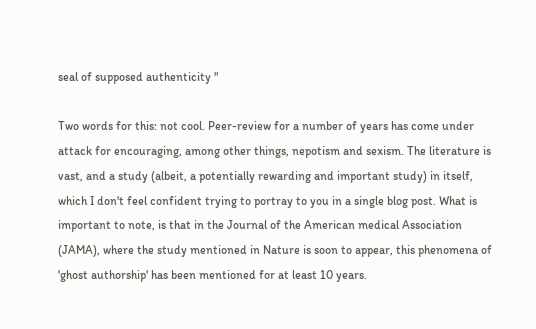seal of supposed authenticity "

Two words for this: not cool. Peer-review for a number of years has come under attack for encouraging, among other things, nepotism and sexism. The literature is vast, and a study (albeit, a potentially rewarding and important study) in itself, which I don't feel confident trying to portray to you in a single blog post. What is important to note, is that in the Journal of the American medical Association (JAMA), where the study mentioned in Nature is soon to appear, this phenomena of 'ghost authorship' has been mentioned for at least 10 years.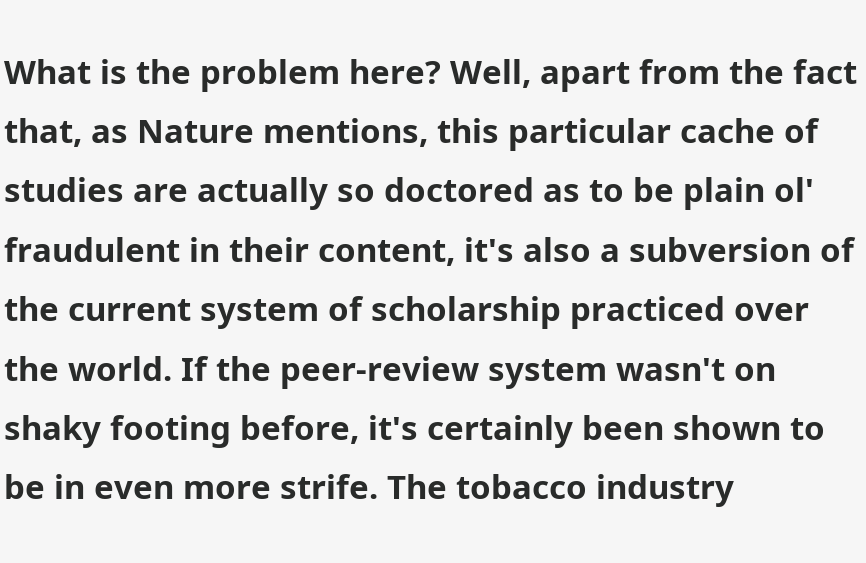What is the problem here? Well, apart from the fact that, as Nature mentions, this particular cache of studies are actually so doctored as to be plain ol' fraudulent in their content, it's also a subversion of the current system of scholarship practiced over the world. If the peer-review system wasn't on shaky footing before, it's certainly been shown to be in even more strife. The tobacco industry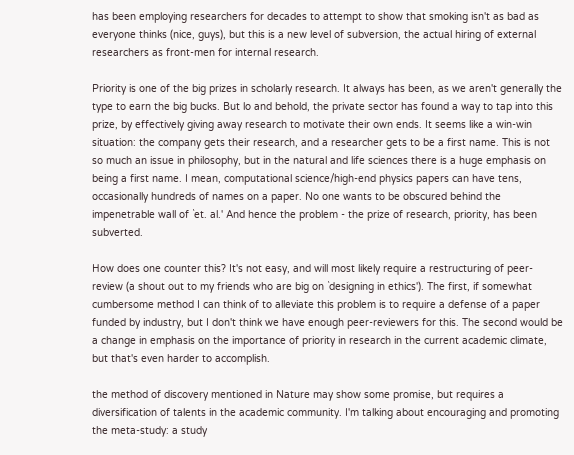has been employing researchers for decades to attempt to show that smoking isn't as bad as everyone thinks (nice, guys), but this is a new level of subversion, the actual hiring of external researchers as front-men for internal research.

Priority is one of the big prizes in scholarly research. It always has been, as we aren't generally the type to earn the big bucks. But lo and behold, the private sector has found a way to tap into this prize, by effectively giving away research to motivate their own ends. It seems like a win-win situation: the company gets their research, and a researcher gets to be a first name. This is not so much an issue in philosophy, but in the natural and life sciences there is a huge emphasis on being a first name. I mean, computational science/high-end physics papers can have tens, occasionally hundreds of names on a paper. No one wants to be obscured behind the impenetrable wall of `et. al.' And hence the problem - the prize of research, priority, has been subverted.

How does one counter this? It's not easy, and will most likely require a restructuring of peer-review (a shout out to my friends who are big on `designing in ethics'). The first, if somewhat cumbersome method I can think of to alleviate this problem is to require a defense of a paper funded by industry, but I don't think we have enough peer-reviewers for this. The second would be a change in emphasis on the importance of priority in research in the current academic climate, but that's even harder to accomplish.

the method of discovery mentioned in Nature may show some promise, but requires a diversification of talents in the academic community. I'm talking about encouraging and promoting the meta-study: a study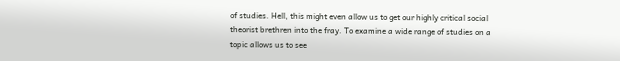of studies. Hell, this might even allow us to get our highly critical social theorist brethren into the fray. To examine a wide range of studies on a topic allows us to see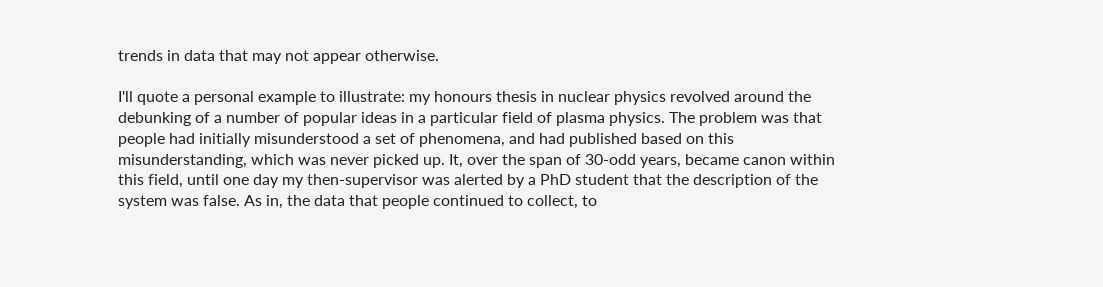trends in data that may not appear otherwise.

I'll quote a personal example to illustrate: my honours thesis in nuclear physics revolved around the debunking of a number of popular ideas in a particular field of plasma physics. The problem was that people had initially misunderstood a set of phenomena, and had published based on this misunderstanding, which was never picked up. It, over the span of 30-odd years, became canon within this field, until one day my then-supervisor was alerted by a PhD student that the description of the system was false. As in, the data that people continued to collect, to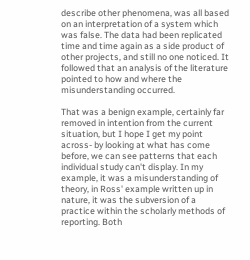describe other phenomena, was all based on an interpretation of a system which was false. The data had been replicated time and time again as a side product of other projects, and still no one noticed. It followed that an analysis of the literature pointed to how and where the misunderstanding occurred.

That was a benign example, certainly far removed in intention from the current situation, but I hope I get my point across- by looking at what has come before, we can see patterns that each individual study can't display. In my example, it was a misunderstanding of theory, in Ross' example written up in nature, it was the subversion of a practice within the scholarly methods of reporting. Both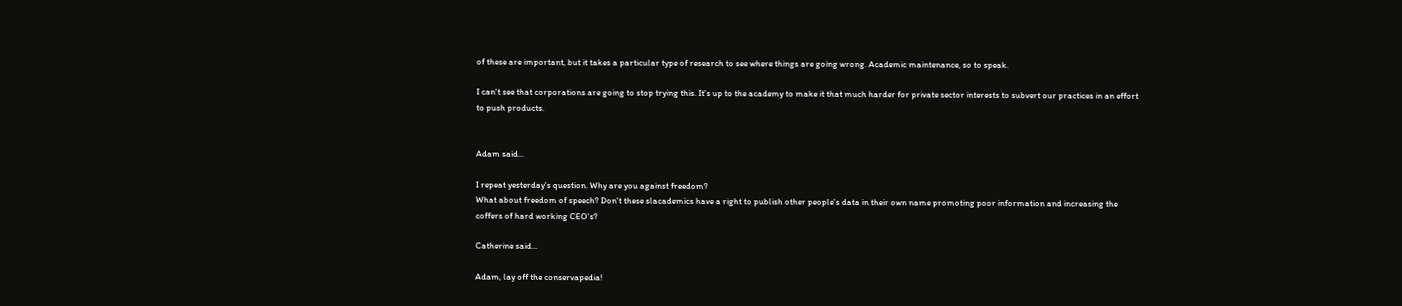of these are important, but it takes a particular type of research to see where things are going wrong. Academic maintenance, so to speak.

I can't see that corporations are going to stop trying this. It's up to the academy to make it that much harder for private sector interests to subvert our practices in an effort to push products.


Adam said...

I repeat yesterday's question. Why are you against freedom?
What about freedom of speech? Don't these slacademics have a right to publish other people's data in their own name promoting poor information and increasing the coffers of hard working CEO's?

Catherine said...

Adam, lay off the conservapedia!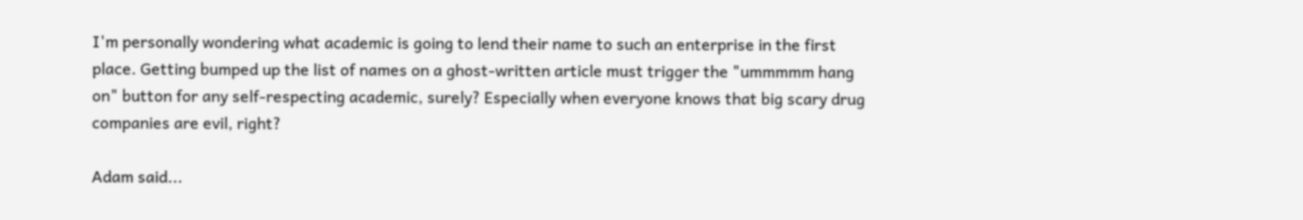I'm personally wondering what academic is going to lend their name to such an enterprise in the first place. Getting bumped up the list of names on a ghost-written article must trigger the "ummmmm hang on" button for any self-respecting academic, surely? Especially when everyone knows that big scary drug companies are evil, right?

Adam said...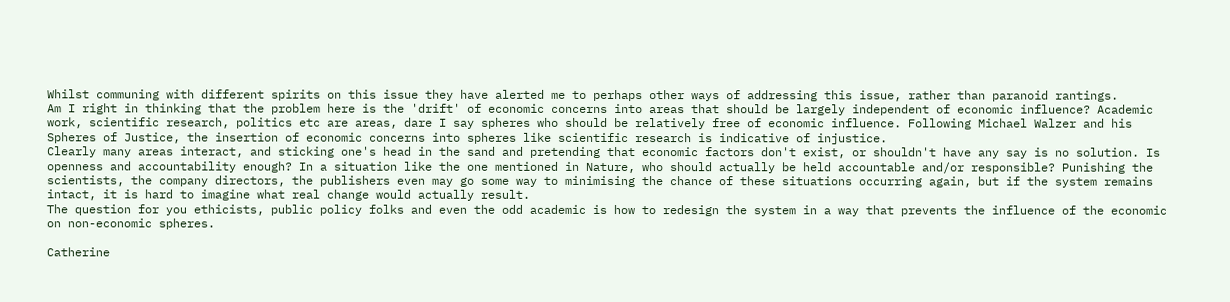Whilst communing with different spirits on this issue they have alerted me to perhaps other ways of addressing this issue, rather than paranoid rantings.
Am I right in thinking that the problem here is the 'drift' of economic concerns into areas that should be largely independent of economic influence? Academic work, scientific research, politics etc are areas, dare I say spheres who should be relatively free of economic influence. Following Michael Walzer and his Spheres of Justice, the insertion of economic concerns into spheres like scientific research is indicative of injustice.
Clearly many areas interact, and sticking one's head in the sand and pretending that economic factors don't exist, or shouldn't have any say is no solution. Is openness and accountability enough? In a situation like the one mentioned in Nature, who should actually be held accountable and/or responsible? Punishing the scientists, the company directors, the publishers even may go some way to minimising the chance of these situations occurring again, but if the system remains intact, it is hard to imagine what real change would actually result.
The question for you ethicists, public policy folks and even the odd academic is how to redesign the system in a way that prevents the influence of the economic on non-economic spheres.

Catherine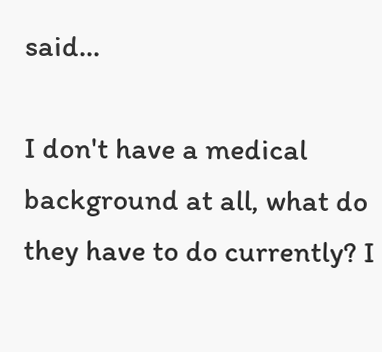said...

I don't have a medical background at all, what do they have to do currently? I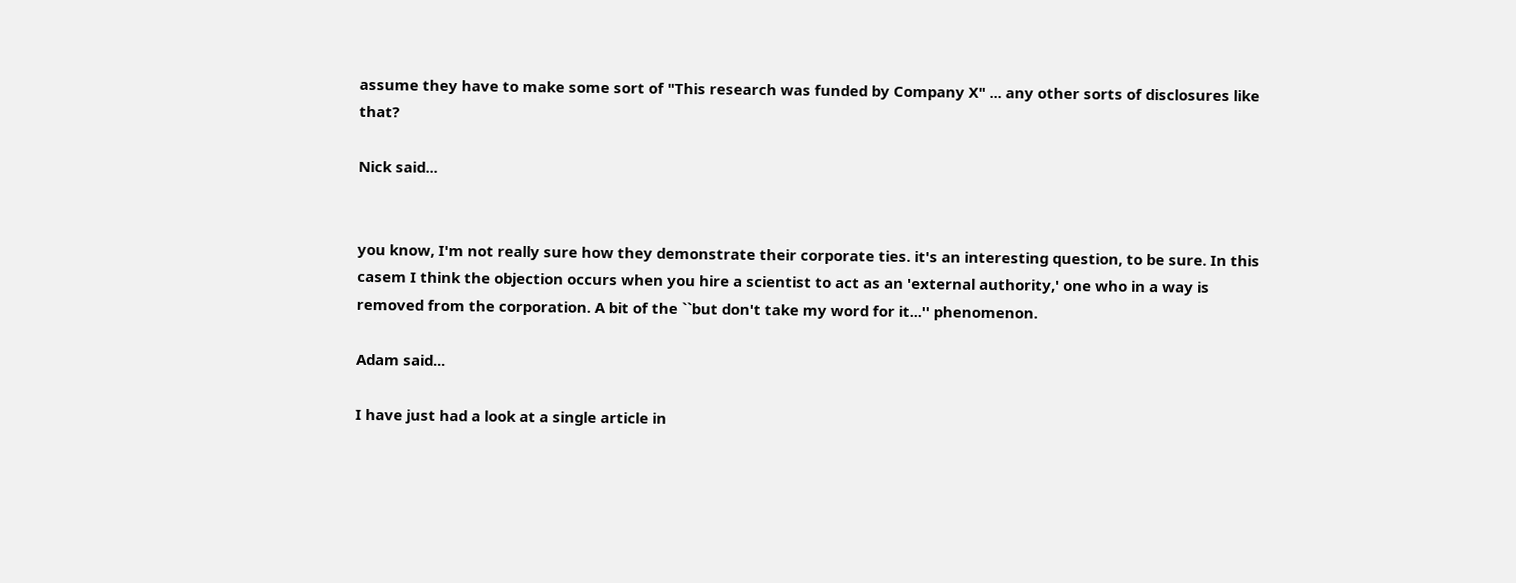assume they have to make some sort of "This research was funded by Company X" ... any other sorts of disclosures like that?

Nick said...


you know, I'm not really sure how they demonstrate their corporate ties. it's an interesting question, to be sure. In this casem I think the objection occurs when you hire a scientist to act as an 'external authority,' one who in a way is removed from the corporation. A bit of the ``but don't take my word for it...'' phenomenon.

Adam said...

I have just had a look at a single article in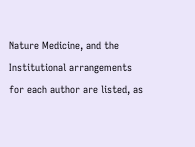Nature Medicine, and the Institutional arrangements for each author are listed, as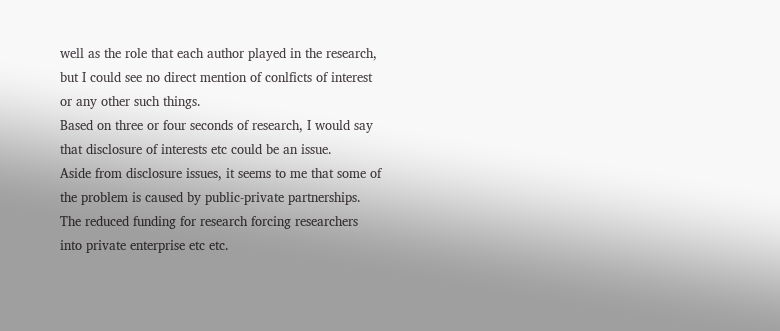well as the role that each author played in the research, but I could see no direct mention of conlficts of interest or any other such things.
Based on three or four seconds of research, I would say that disclosure of interests etc could be an issue.
Aside from disclosure issues, it seems to me that some of the problem is caused by public-private partnerships. The reduced funding for research forcing researchers into private enterprise etc etc.